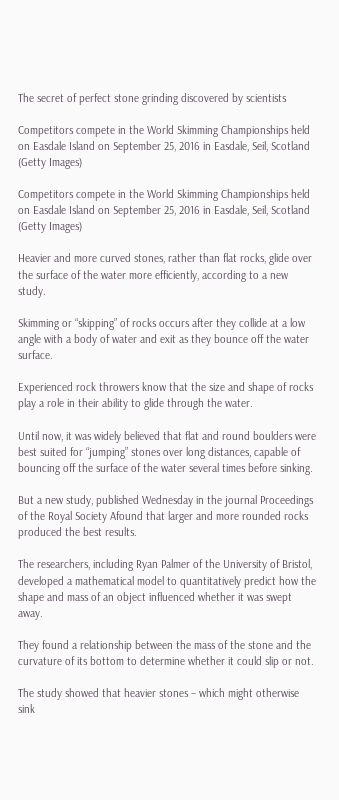The secret of perfect stone grinding discovered by scientists

Competitors compete in the World Skimming Championships held on Easdale Island on September 25, 2016 in Easdale, Seil, Scotland (Getty Images)

Competitors compete in the World Skimming Championships held on Easdale Island on September 25, 2016 in Easdale, Seil, Scotland (Getty Images)

Heavier and more curved stones, rather than flat rocks, glide over the surface of the water more efficiently, according to a new study.

Skimming or “skipping” of rocks occurs after they collide at a low angle with a body of water and exit as they bounce off the water surface.

Experienced rock throwers know that the size and shape of rocks play a role in their ability to glide through the water.

Until now, it was widely believed that flat and round boulders were best suited for “jumping” stones over long distances, capable of bouncing off the surface of the water several times before sinking.

But a new study, published Wednesday in the journal Proceedings of the Royal Society Afound that larger and more rounded rocks produced the best results.

The researchers, including Ryan Palmer of the University of Bristol, developed a mathematical model to quantitatively predict how the shape and mass of an object influenced whether it was swept away.

They found a relationship between the mass of the stone and the curvature of its bottom to determine whether it could slip or not.

The study showed that heavier stones – which might otherwise sink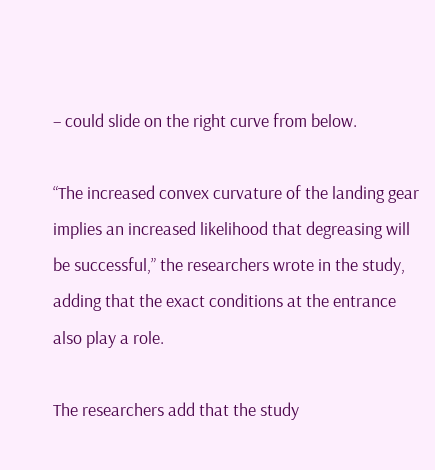– could slide on the right curve from below.

“The increased convex curvature of the landing gear implies an increased likelihood that degreasing will be successful,” the researchers wrote in the study, adding that the exact conditions at the entrance also play a role.

The researchers add that the study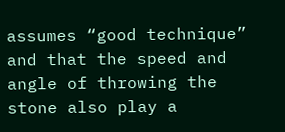assumes “good technique” and that the speed and angle of throwing the stone also play a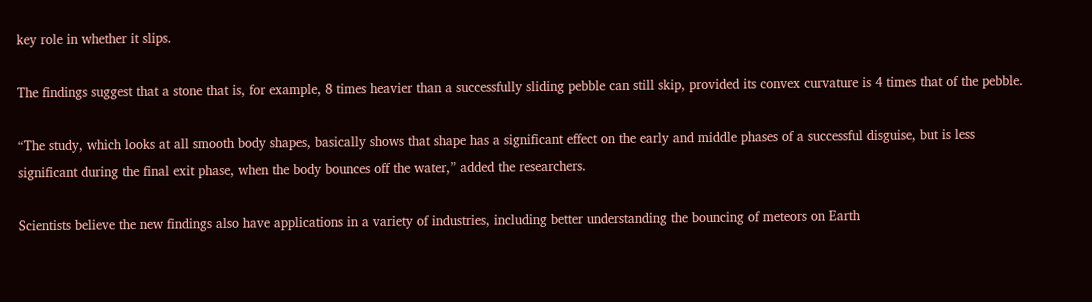key role in whether it slips.

The findings suggest that a stone that is, for example, 8 times heavier than a successfully sliding pebble can still skip, provided its convex curvature is 4 times that of the pebble.

“The study, which looks at all smooth body shapes, basically shows that shape has a significant effect on the early and middle phases of a successful disguise, but is less significant during the final exit phase, when the body bounces off the water,” added the researchers.

Scientists believe the new findings also have applications in a variety of industries, including better understanding the bouncing of meteors on Earth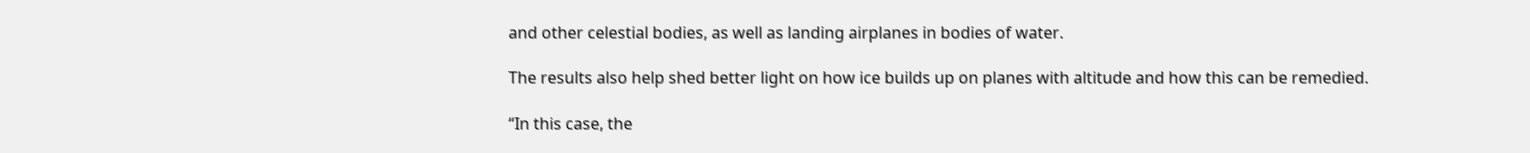and other celestial bodies, as well as landing airplanes in bodies of water.

The results also help shed better light on how ice builds up on planes with altitude and how this can be remedied.

“In this case, the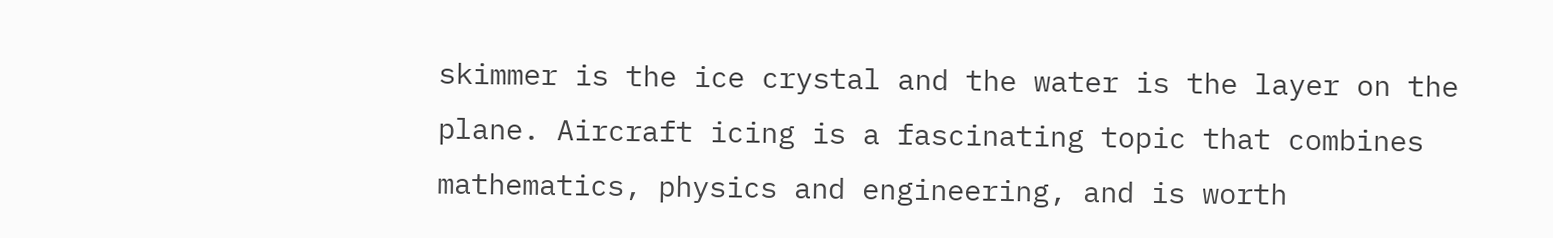skimmer is the ice crystal and the water is the layer on the plane. Aircraft icing is a fascinating topic that combines mathematics, physics and engineering, and is worth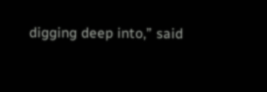digging deep into,” said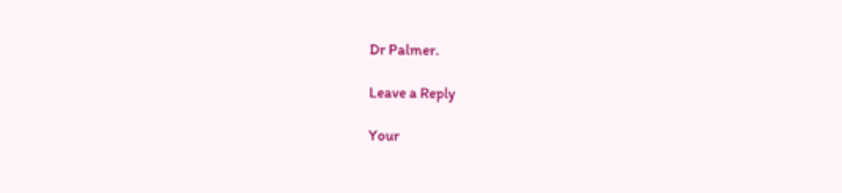Dr Palmer.

Leave a Reply

Your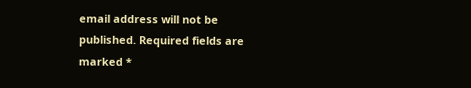email address will not be published. Required fields are marked *